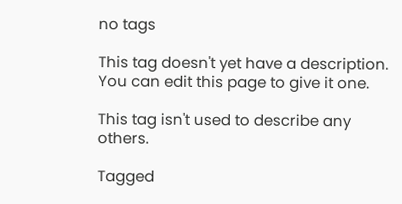no tags

This tag doesn't yet have a description. You can edit this page to give it one.

This tag isn't used to describe any others.

Tagged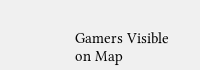Gamers Visible on Map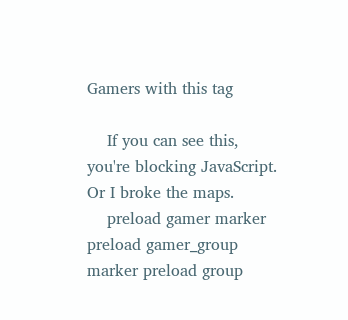Gamers with this tag

    If you can see this, you're blocking JavaScript. Or I broke the maps.
    preload gamer marker preload gamer_group marker preload group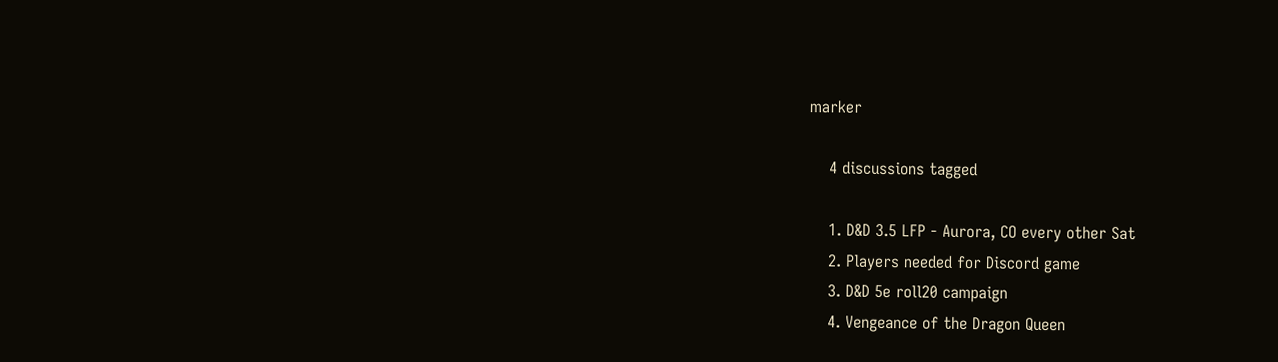marker

    4 discussions tagged

    1. D&D 3.5 LFP - Aurora, CO every other Sat
    2. Players needed for Discord game
    3. D&D 5e roll20 campaign
    4. Vengeance of the Dragon Queen